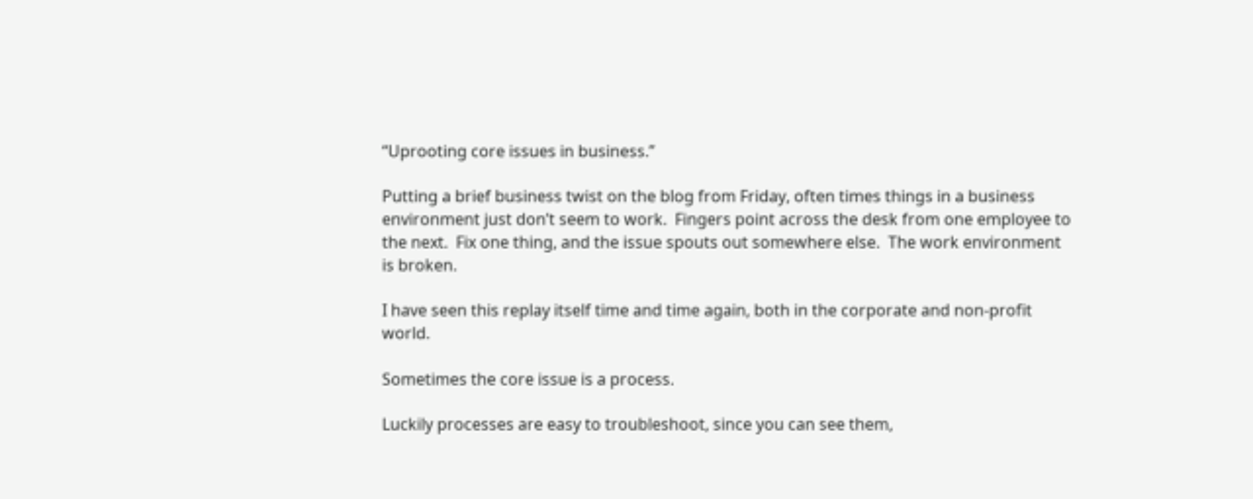“Uprooting core issues in business.”

Putting a brief business twist on the blog from Friday, often times things in a business environment just don’t seem to work.  Fingers point across the desk from one employee to the next.  Fix one thing, and the issue spouts out somewhere else.  The work environment is broken.

I have seen this replay itself time and time again, both in the corporate and non-profit world.

Sometimes the core issue is a process.

Luckily processes are easy to troubleshoot, since you can see them,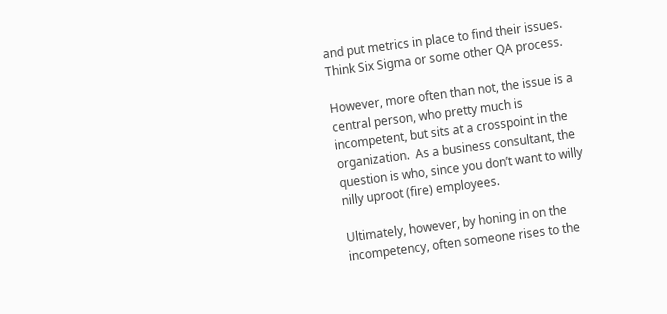and put metrics in place to find their issues.  Think Six Sigma or some other QA process.

However, more often than not, the issue is a central person, who pretty much is incompetent, but sits at a crosspoint in the organization.  As a business consultant, the question is who, since you don’t want to willy nilly uproot (fire) employees.

Ultimately, however, by honing in on the incompetency, often someone rises to the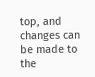top, and changes can be made to the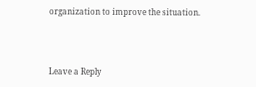organization to improve the situation.



Leave a Reply